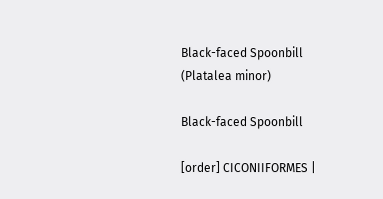Black-faced Spoonbill (Platalea minor)

Black-faced Spoonbill

[order] CICONIIFORMES |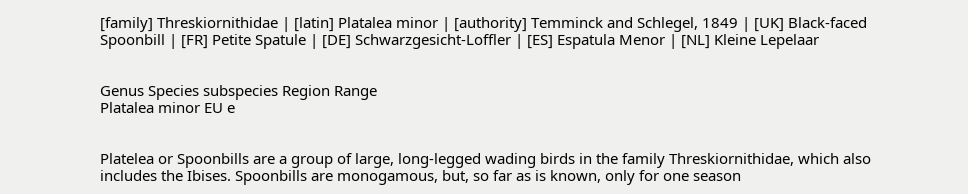[family] Threskiornithidae | [latin] Platalea minor | [authority] Temminck and Schlegel, 1849 | [UK] Black-faced Spoonbill | [FR] Petite Spatule | [DE] Schwarzgesicht-Loffler | [ES] Espatula Menor | [NL] Kleine Lepelaar


Genus Species subspecies Region Range
Platalea minor EU e


Platelea or Spoonbills are a group of large, long-legged wading birds in the family Threskiornithidae, which also includes the Ibises. Spoonbills are monogamous, but, so far as is known, only for one season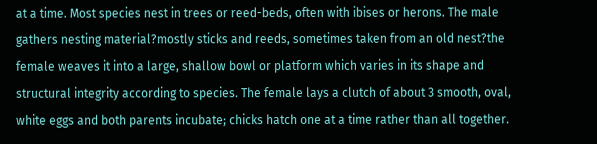at a time. Most species nest in trees or reed-beds, often with ibises or herons. The male gathers nesting material?mostly sticks and reeds, sometimes taken from an old nest?the female weaves it into a large, shallow bowl or platform which varies in its shape and structural integrity according to species. The female lays a clutch of about 3 smooth, oval, white eggs and both parents incubate; chicks hatch one at a time rather than all together.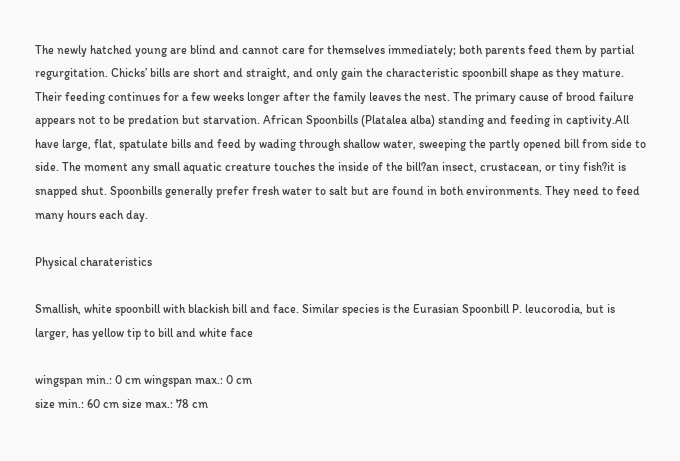The newly hatched young are blind and cannot care for themselves immediately; both parents feed them by partial regurgitation. Chicks’ bills are short and straight, and only gain the characteristic spoonbill shape as they mature. Their feeding continues for a few weeks longer after the family leaves the nest. The primary cause of brood failure appears not to be predation but starvation. African Spoonbills (Platalea alba) standing and feeding in captivity.All have large, flat, spatulate bills and feed by wading through shallow water, sweeping the partly opened bill from side to side. The moment any small aquatic creature touches the inside of the bill?an insect, crustacean, or tiny fish?it is snapped shut. Spoonbills generally prefer fresh water to salt but are found in both environments. They need to feed many hours each day.

Physical charateristics

Smallish, white spoonbill with blackish bill and face. Similar species is the Eurasian Spoonbill P. leucorodia, but is larger, has yellow tip to bill and white face

wingspan min.: 0 cm wingspan max.: 0 cm
size min.: 60 cm size max.: 78 cm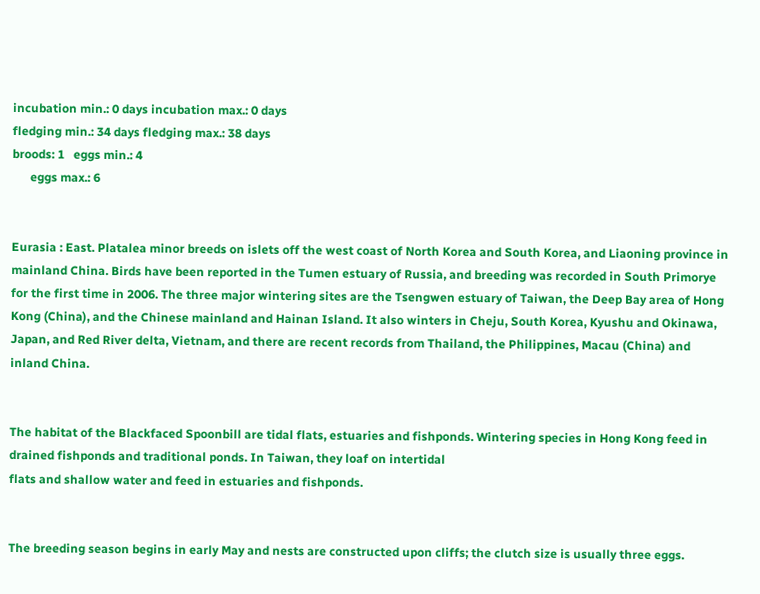incubation min.: 0 days incubation max.: 0 days
fledging min.: 34 days fledging max.: 38 days
broods: 1   eggs min.: 4
      eggs max.: 6


Eurasia : East. Platalea minor breeds on islets off the west coast of North Korea and South Korea, and Liaoning province in mainland China. Birds have been reported in the Tumen estuary of Russia, and breeding was recorded in South Primorye for the first time in 2006. The three major wintering sites are the Tsengwen estuary of Taiwan, the Deep Bay area of Hong Kong (China), and the Chinese mainland and Hainan Island. It also winters in Cheju, South Korea, Kyushu and Okinawa, Japan, and Red River delta, Vietnam, and there are recent records from Thailand, the Philippines, Macau (China) and inland China.


The habitat of the Blackfaced Spoonbill are tidal flats, estuaries and fishponds. Wintering species in Hong Kong feed in drained fishponds and traditional ponds. In Taiwan, they loaf on intertidal
flats and shallow water and feed in estuaries and fishponds.


The breeding season begins in early May and nests are constructed upon cliffs; the clutch size is usually three eggs.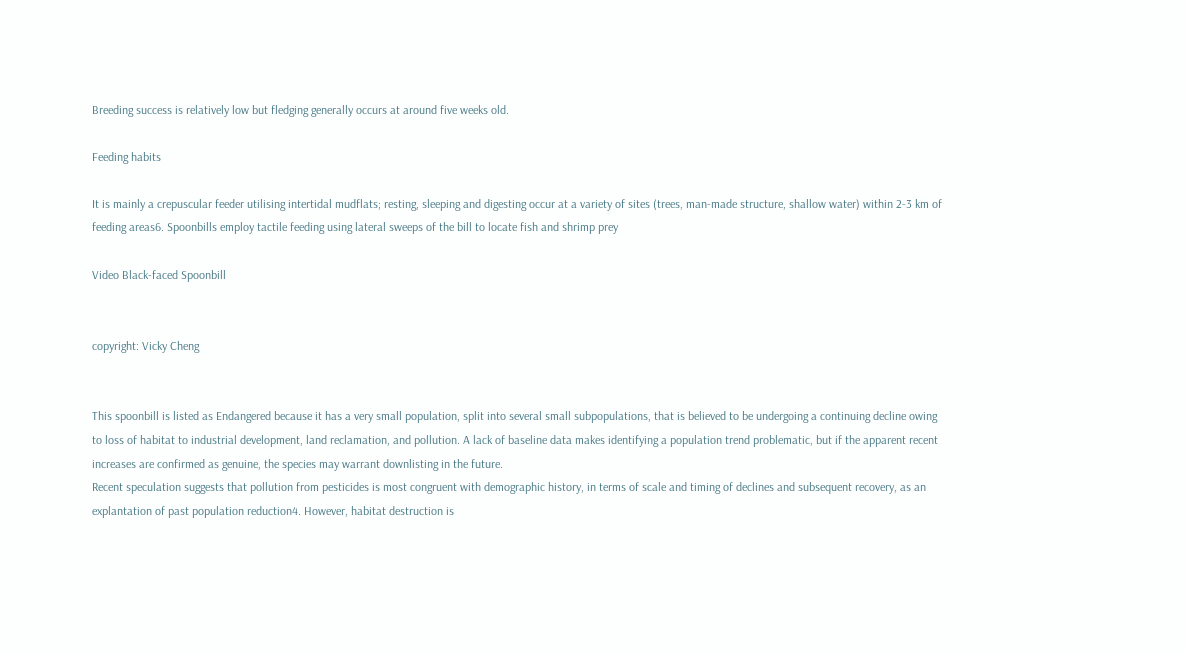Breeding success is relatively low but fledging generally occurs at around five weeks old.

Feeding habits

It is mainly a crepuscular feeder utilising intertidal mudflats; resting, sleeping and digesting occur at a variety of sites (trees, man-made structure, shallow water) within 2-3 km of feeding areas6. Spoonbills employ tactile feeding using lateral sweeps of the bill to locate fish and shrimp prey

Video Black-faced Spoonbill


copyright: Vicky Cheng


This spoonbill is listed as Endangered because it has a very small population, split into several small subpopulations, that is believed to be undergoing a continuing decline owing to loss of habitat to industrial development, land reclamation, and pollution. A lack of baseline data makes identifying a population trend problematic, but if the apparent recent increases are confirmed as genuine, the species may warrant downlisting in the future.
Recent speculation suggests that pollution from pesticides is most congruent with demographic history, in terms of scale and timing of declines and subsequent recovery, as an explantation of past population reduction4. However, habitat destruction is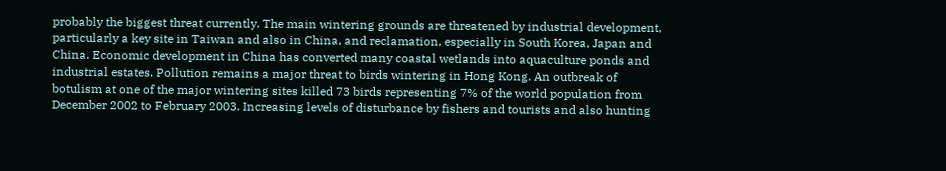probably the biggest threat currently. The main wintering grounds are threatened by industrial development, particularly a key site in Taiwan and also in China, and reclamation, especially in South Korea, Japan and China. Economic development in China has converted many coastal wetlands into aquaculture ponds and industrial estates. Pollution remains a major threat to birds wintering in Hong Kong. An outbreak of botulism at one of the major wintering sites killed 73 birds representing 7% of the world population from December 2002 to February 2003. Increasing levels of disturbance by fishers and tourists and also hunting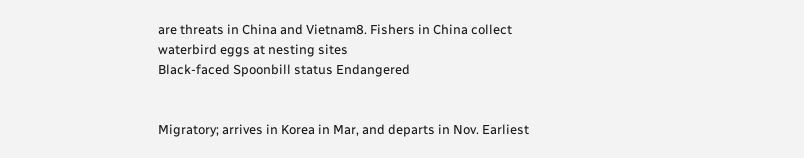are threats in China and Vietnam8. Fishers in China collect waterbird eggs at nesting sites
Black-faced Spoonbill status Endangered


Migratory; arrives in Korea in Mar, and departs in Nov. Earliest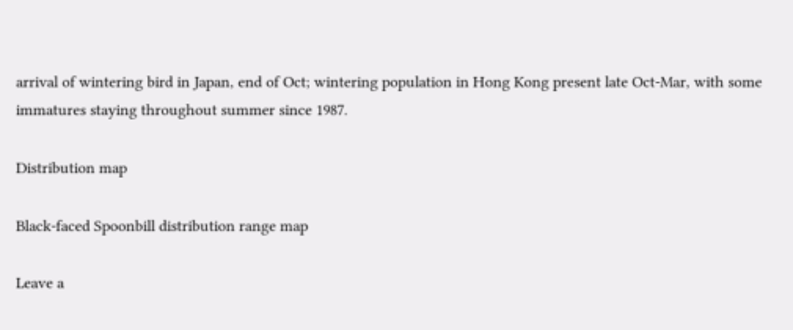arrival of wintering bird in Japan, end of Oct; wintering population in Hong Kong present late Oct-Mar, with some immatures staying throughout summer since 1987.

Distribution map

Black-faced Spoonbill distribution range map

Leave a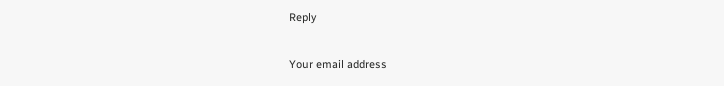Reply

Your email address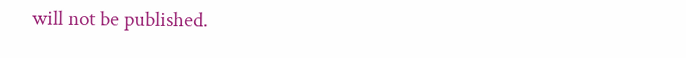will not be published.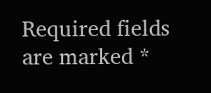Required fields are marked *